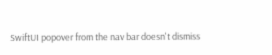SwiftUI popover from the nav bar doesn't dismiss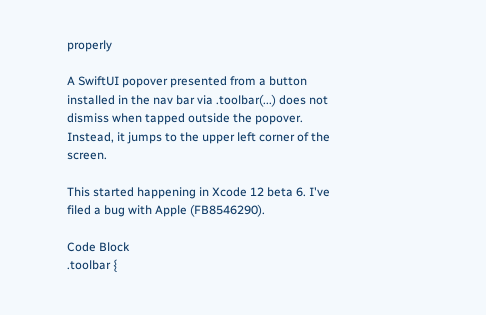properly

A SwiftUI popover presented from a button installed in the nav bar via .toolbar(...) does not dismiss when tapped outside the popover. Instead, it jumps to the upper left corner of the screen.

This started happening in Xcode 12 beta 6. I've filed a bug with Apple (FB8546290).

Code Block
.toolbar {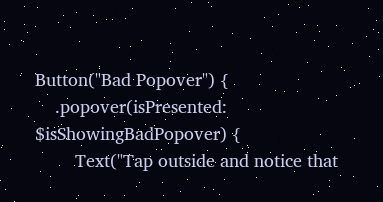Button("Bad Popover") {
    .popover(isPresented: $isShowingBadPopover) {
        Text("Tap outside and notice that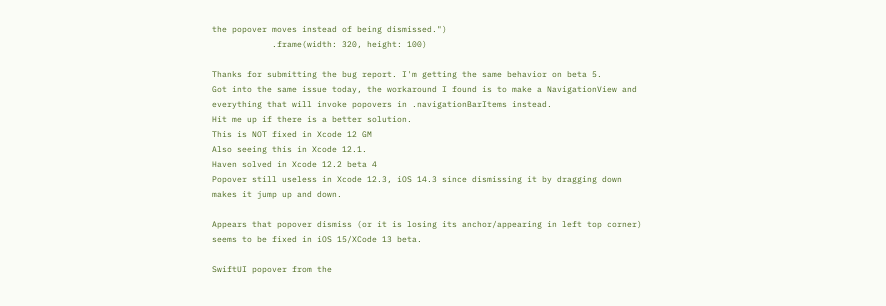the popover moves instead of being dismissed.")
            .frame(width: 320, height: 100)

Thanks for submitting the bug report. I'm getting the same behavior on beta 5.
Got into the same issue today, the workaround I found is to make a NavigationView and everything that will invoke popovers in .navigationBarItems instead.
Hit me up if there is a better solution.
This is NOT fixed in Xcode 12 GM
Also seeing this in Xcode 12.1.
Haven solved in Xcode 12.2 beta 4
Popover still useless in Xcode 12.3, iOS 14.3 since dismissing it by dragging down makes it jump up and down.

Appears that popover dismiss (or it is losing its anchor/appearing in left top corner) seems to be fixed in iOS 15/XCode 13 beta.

SwiftUI popover from the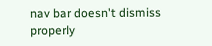nav bar doesn't dismiss properly